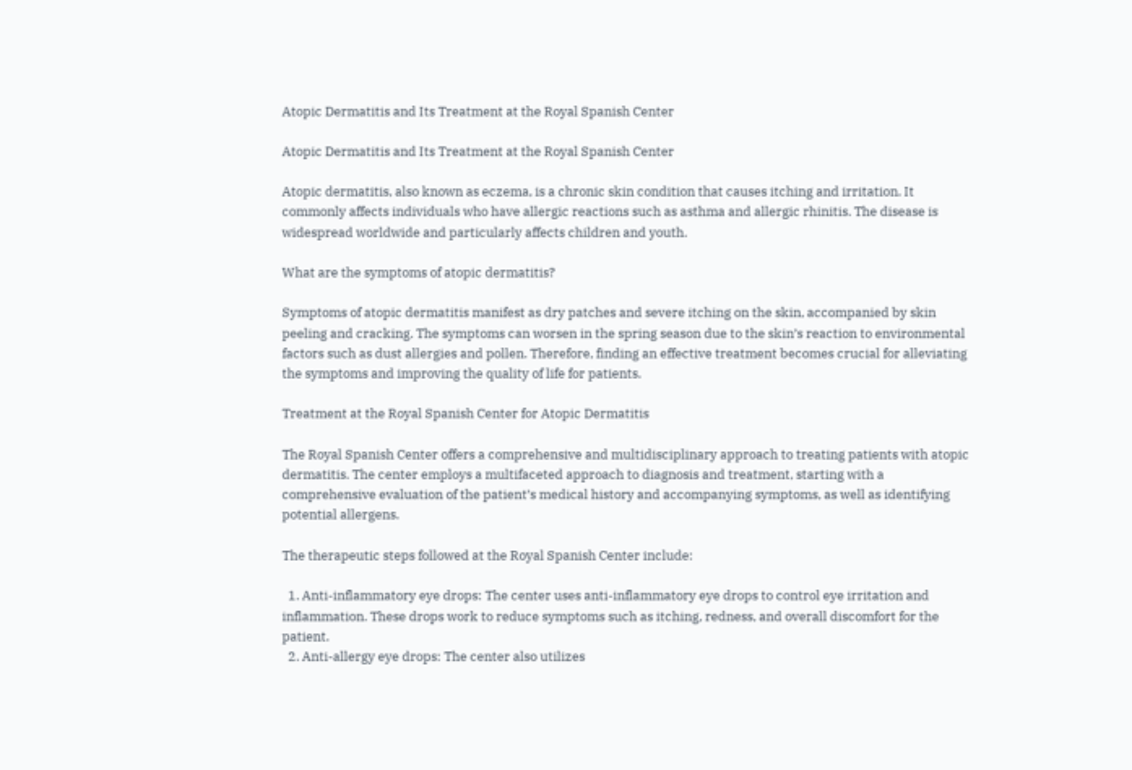Atopic Dermatitis and Its Treatment at the Royal Spanish Center

Atopic Dermatitis and Its Treatment at the Royal Spanish Center

Atopic dermatitis, also known as eczema, is a chronic skin condition that causes itching and irritation. It commonly affects individuals who have allergic reactions such as asthma and allergic rhinitis. The disease is widespread worldwide and particularly affects children and youth.

What are the symptoms of atopic dermatitis?

Symptoms of atopic dermatitis manifest as dry patches and severe itching on the skin, accompanied by skin peeling and cracking. The symptoms can worsen in the spring season due to the skin’s reaction to environmental factors such as dust allergies and pollen. Therefore, finding an effective treatment becomes crucial for alleviating the symptoms and improving the quality of life for patients.

Treatment at the Royal Spanish Center for Atopic Dermatitis

The Royal Spanish Center offers a comprehensive and multidisciplinary approach to treating patients with atopic dermatitis. The center employs a multifaceted approach to diagnosis and treatment, starting with a comprehensive evaluation of the patient’s medical history and accompanying symptoms, as well as identifying potential allergens.

The therapeutic steps followed at the Royal Spanish Center include:

  1. Anti-inflammatory eye drops: The center uses anti-inflammatory eye drops to control eye irritation and inflammation. These drops work to reduce symptoms such as itching, redness, and overall discomfort for the patient.
  2. Anti-allergy eye drops: The center also utilizes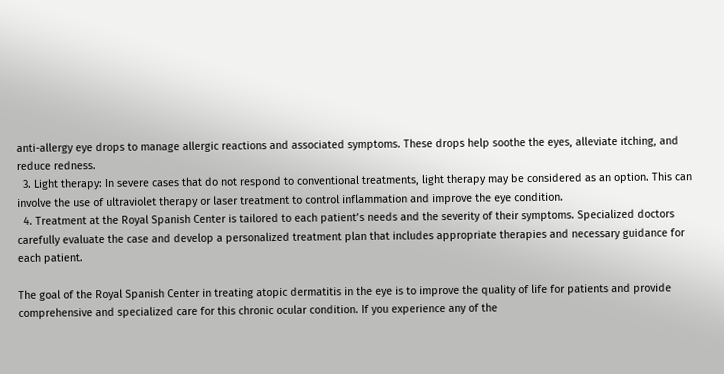anti-allergy eye drops to manage allergic reactions and associated symptoms. These drops help soothe the eyes, alleviate itching, and reduce redness.
  3. Light therapy: In severe cases that do not respond to conventional treatments, light therapy may be considered as an option. This can involve the use of ultraviolet therapy or laser treatment to control inflammation and improve the eye condition.
  4. Treatment at the Royal Spanish Center is tailored to each patient’s needs and the severity of their symptoms. Specialized doctors carefully evaluate the case and develop a personalized treatment plan that includes appropriate therapies and necessary guidance for each patient.

The goal of the Royal Spanish Center in treating atopic dermatitis in the eye is to improve the quality of life for patients and provide comprehensive and specialized care for this chronic ocular condition. If you experience any of the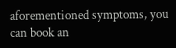aforementioned symptoms, you can book an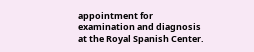appointment for examination and diagnosis at the Royal Spanish Center.